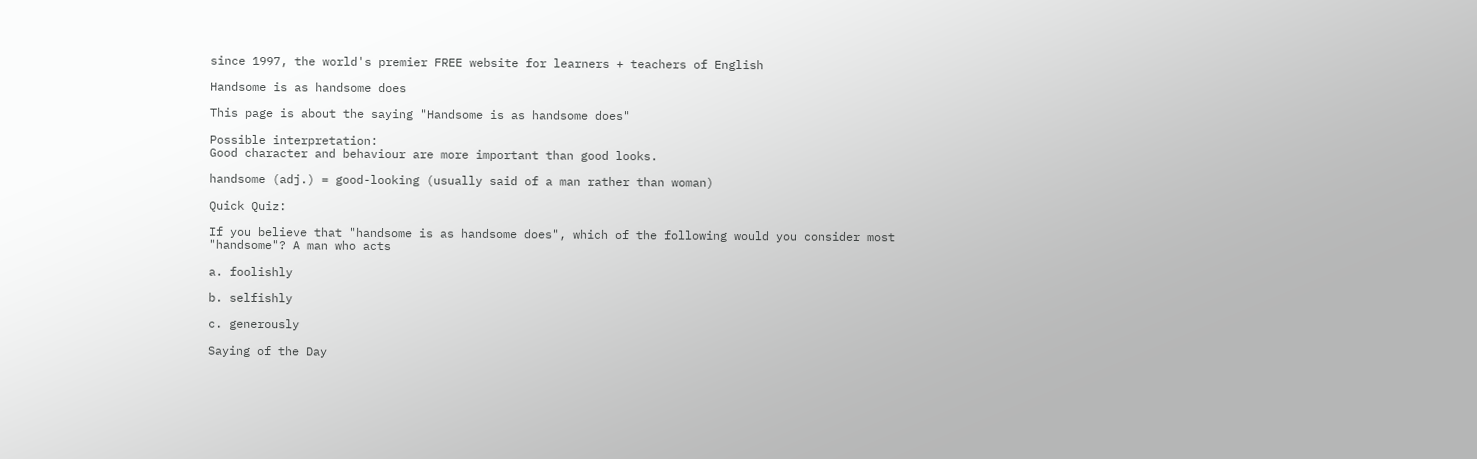since 1997, the world's premier FREE website for learners + teachers of English

Handsome is as handsome does

This page is about the saying "Handsome is as handsome does"

Possible interpretation:
Good character and behaviour are more important than good looks.

handsome (adj.) = good-looking (usually said of a man rather than woman)

Quick Quiz:

If you believe that "handsome is as handsome does", which of the following would you consider most "handsome"? A man who acts

a. foolishly

b. selfishly

c. generously

Saying of the Day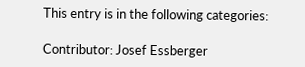This entry is in the following categories:

Contributor: Josef Essberger